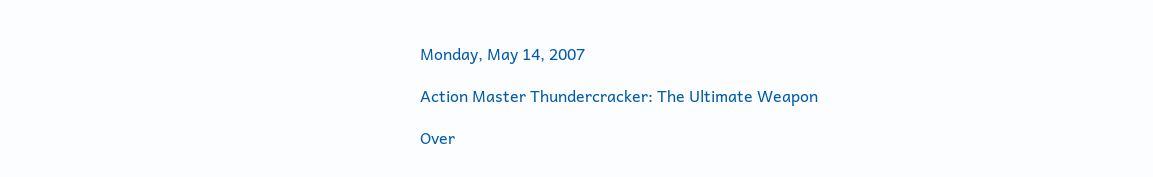Monday, May 14, 2007

Action Master Thundercracker: The Ultimate Weapon

Over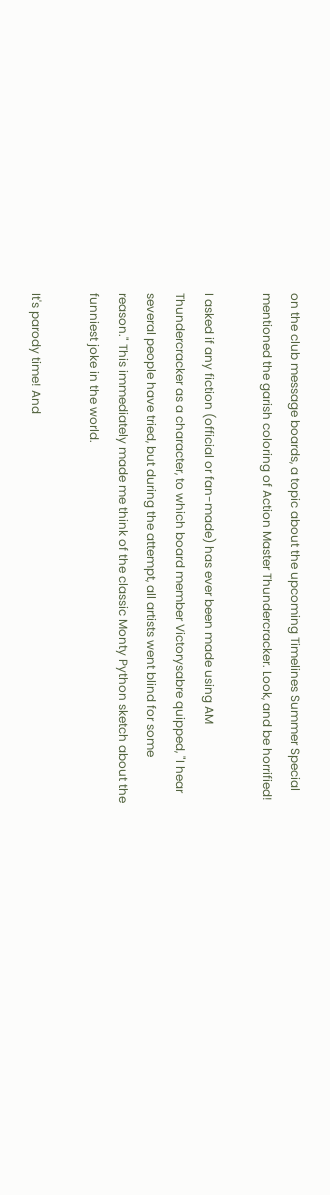on the club message boards, a topic about the upcoming Timelines Summer Special mentioned the garish coloring of Action Master Thundercracker. Look, and be horrified!

I asked if any fiction (official or fan-made) has ever been made using AM Thundercracker as a character, to which board member Victorysabre quipped, "I hear several people have tried, but during the attempt, all artists went blind for some reason." This immediately made me think of the classic Monty Python sketch about the funniest joke in the world.

It's parody time! And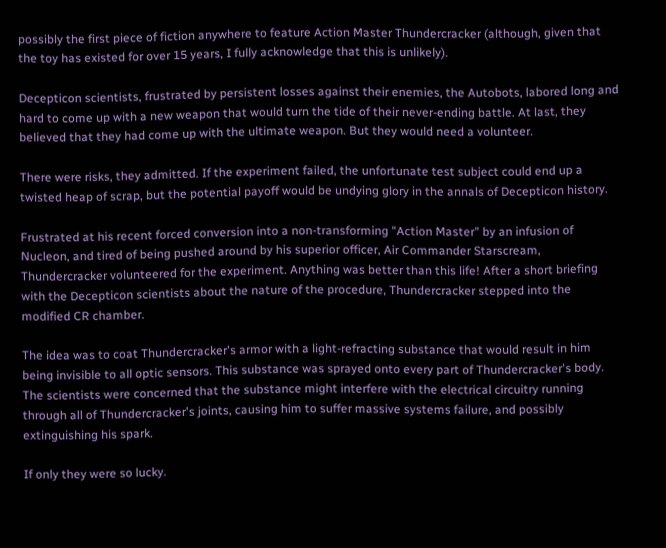possibly the first piece of fiction anywhere to feature Action Master Thundercracker (although, given that the toy has existed for over 15 years, I fully acknowledge that this is unlikely).

Decepticon scientists, frustrated by persistent losses against their enemies, the Autobots, labored long and hard to come up with a new weapon that would turn the tide of their never-ending battle. At last, they believed that they had come up with the ultimate weapon. But they would need a volunteer.

There were risks, they admitted. If the experiment failed, the unfortunate test subject could end up a twisted heap of scrap, but the potential payoff would be undying glory in the annals of Decepticon history.

Frustrated at his recent forced conversion into a non-transforming "Action Master" by an infusion of Nucleon, and tired of being pushed around by his superior officer, Air Commander Starscream, Thundercracker volunteered for the experiment. Anything was better than this life! After a short briefing with the Decepticon scientists about the nature of the procedure, Thundercracker stepped into the modified CR chamber.

The idea was to coat Thundercracker's armor with a light-refracting substance that would result in him being invisible to all optic sensors. This substance was sprayed onto every part of Thundercracker's body. The scientists were concerned that the substance might interfere with the electrical circuitry running through all of Thundercracker's joints, causing him to suffer massive systems failure, and possibly extinguishing his spark.

If only they were so lucky.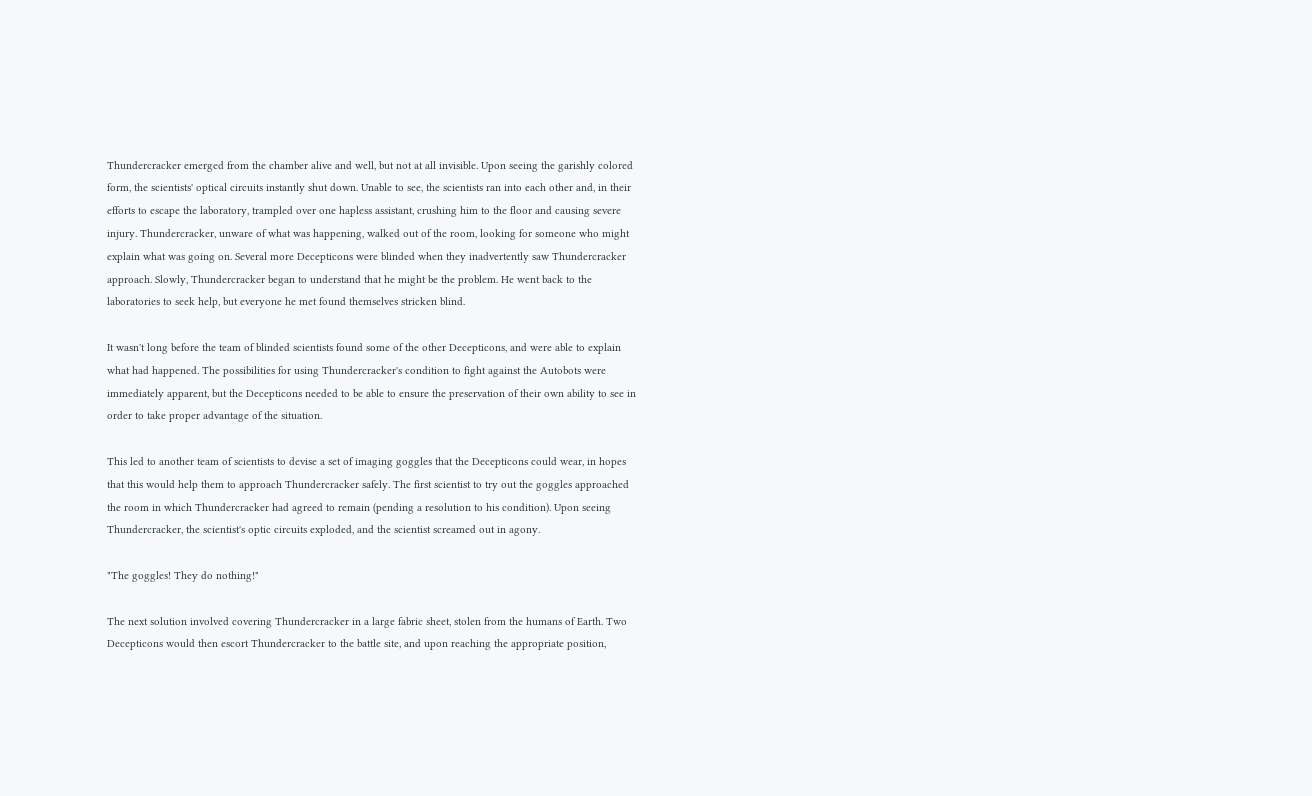Thundercracker emerged from the chamber alive and well, but not at all invisible. Upon seeing the garishly colored form, the scientists' optical circuits instantly shut down. Unable to see, the scientists ran into each other and, in their efforts to escape the laboratory, trampled over one hapless assistant, crushing him to the floor and causing severe injury. Thundercracker, unware of what was happening, walked out of the room, looking for someone who might explain what was going on. Several more Decepticons were blinded when they inadvertently saw Thundercracker approach. Slowly, Thundercracker began to understand that he might be the problem. He went back to the laboratories to seek help, but everyone he met found themselves stricken blind.

It wasn't long before the team of blinded scientists found some of the other Decepticons, and were able to explain what had happened. The possibilities for using Thundercracker's condition to fight against the Autobots were immediately apparent, but the Decepticons needed to be able to ensure the preservation of their own ability to see in order to take proper advantage of the situation.

This led to another team of scientists to devise a set of imaging goggles that the Decepticons could wear, in hopes that this would help them to approach Thundercracker safely. The first scientist to try out the goggles approached the room in which Thundercracker had agreed to remain (pending a resolution to his condition). Upon seeing Thundercracker, the scientist's optic circuits exploded, and the scientist screamed out in agony.

"The goggles! They do nothing!"

The next solution involved covering Thundercracker in a large fabric sheet, stolen from the humans of Earth. Two Decepticons would then escort Thundercracker to the battle site, and upon reaching the appropriate position,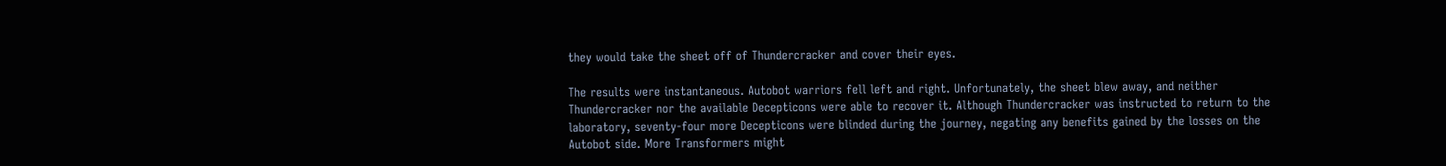they would take the sheet off of Thundercracker and cover their eyes.

The results were instantaneous. Autobot warriors fell left and right. Unfortunately, the sheet blew away, and neither Thundercracker nor the available Decepticons were able to recover it. Although Thundercracker was instructed to return to the laboratory, seventy-four more Decepticons were blinded during the journey, negating any benefits gained by the losses on the Autobot side. More Transformers might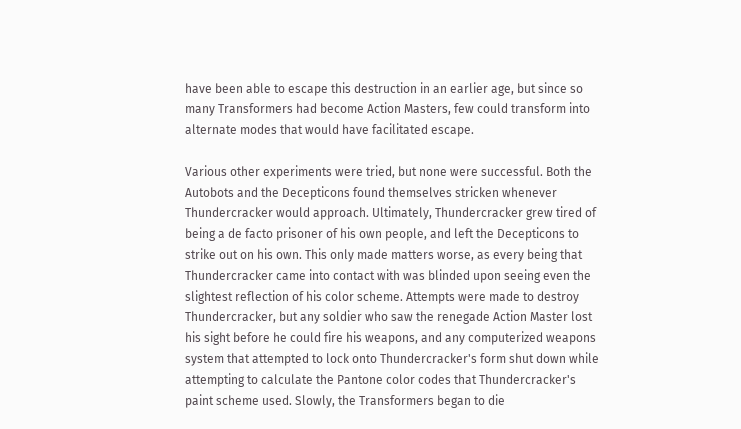have been able to escape this destruction in an earlier age, but since so many Transformers had become Action Masters, few could transform into alternate modes that would have facilitated escape.

Various other experiments were tried, but none were successful. Both the Autobots and the Decepticons found themselves stricken whenever Thundercracker would approach. Ultimately, Thundercracker grew tired of being a de facto prisoner of his own people, and left the Decepticons to strike out on his own. This only made matters worse, as every being that Thundercracker came into contact with was blinded upon seeing even the slightest reflection of his color scheme. Attempts were made to destroy Thundercracker, but any soldier who saw the renegade Action Master lost his sight before he could fire his weapons, and any computerized weapons system that attempted to lock onto Thundercracker's form shut down while attempting to calculate the Pantone color codes that Thundercracker's paint scheme used. Slowly, the Transformers began to die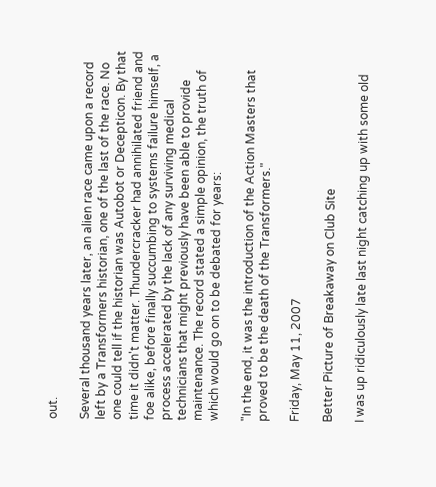out.

Several thousand years later, an alien race came upon a record left by a Transformers historian, one of the last of the race. No one could tell if the historian was Autobot or Decepticon. By that time it didn't matter. Thundercracker had annihilated friend and foe alike, before finally succumbing to systems failure himself, a process accelerated by the lack of any surviving medical technicians that might previously have been able to provide maintenance. The record stated a simple opinion, the truth of which would go on to be debated for years:

"In the end, it was the introduction of the Action Masters that proved to be the death of the Transformers."

Friday, May 11, 2007

Better Picture of Breakaway on Club Site

I was up ridiculously late last night catching up with some old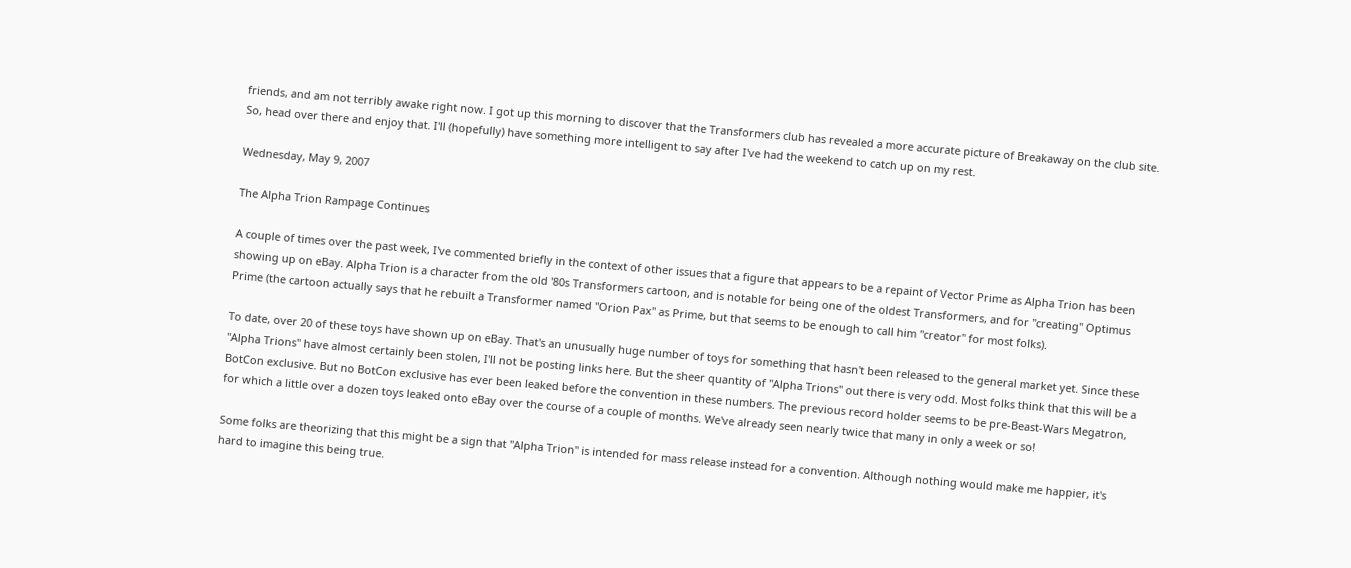friends, and am not terribly awake right now. I got up this morning to discover that the Transformers club has revealed a more accurate picture of Breakaway on the club site. So, head over there and enjoy that. I'll (hopefully) have something more intelligent to say after I've had the weekend to catch up on my rest.

Wednesday, May 9, 2007

The Alpha Trion Rampage Continues

A couple of times over the past week, I've commented briefly in the context of other issues that a figure that appears to be a repaint of Vector Prime as Alpha Trion has been showing up on eBay. Alpha Trion is a character from the old '80s Transformers cartoon, and is notable for being one of the oldest Transformers, and for "creating" Optimus Prime (the cartoon actually says that he rebuilt a Transformer named "Orion Pax" as Prime, but that seems to be enough to call him "creator" for most folks).

To date, over 20 of these toys have shown up on eBay. That's an unusually huge number of toys for something that hasn't been released to the general market yet. Since these "Alpha Trions" have almost certainly been stolen, I'll not be posting links here. But the sheer quantity of "Alpha Trions" out there is very odd. Most folks think that this will be a BotCon exclusive. But no BotCon exclusive has ever been leaked before the convention in these numbers. The previous record holder seems to be pre-Beast-Wars Megatron, for which a little over a dozen toys leaked onto eBay over the course of a couple of months. We've already seen nearly twice that many in only a week or so!

Some folks are theorizing that this might be a sign that "Alpha Trion" is intended for mass release instead for a convention. Although nothing would make me happier, it's hard to imagine this being true.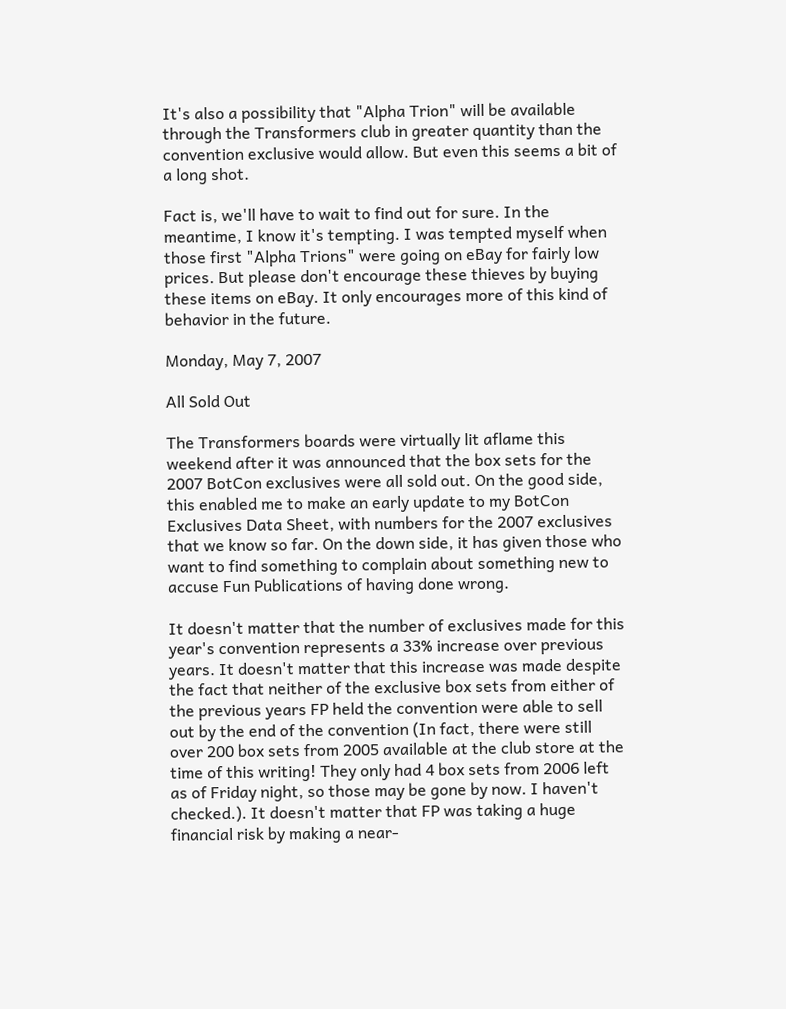It's also a possibility that "Alpha Trion" will be available through the Transformers club in greater quantity than the convention exclusive would allow. But even this seems a bit of a long shot.

Fact is, we'll have to wait to find out for sure. In the meantime, I know it's tempting. I was tempted myself when those first "Alpha Trions" were going on eBay for fairly low prices. But please don't encourage these thieves by buying these items on eBay. It only encourages more of this kind of behavior in the future.

Monday, May 7, 2007

All Sold Out

The Transformers boards were virtually lit aflame this weekend after it was announced that the box sets for the 2007 BotCon exclusives were all sold out. On the good side, this enabled me to make an early update to my BotCon Exclusives Data Sheet, with numbers for the 2007 exclusives that we know so far. On the down side, it has given those who want to find something to complain about something new to accuse Fun Publications of having done wrong.

It doesn't matter that the number of exclusives made for this year's convention represents a 33% increase over previous years. It doesn't matter that this increase was made despite the fact that neither of the exclusive box sets from either of the previous years FP held the convention were able to sell out by the end of the convention (In fact, there were still over 200 box sets from 2005 available at the club store at the time of this writing! They only had 4 box sets from 2006 left as of Friday night, so those may be gone by now. I haven't checked.). It doesn't matter that FP was taking a huge financial risk by making a near-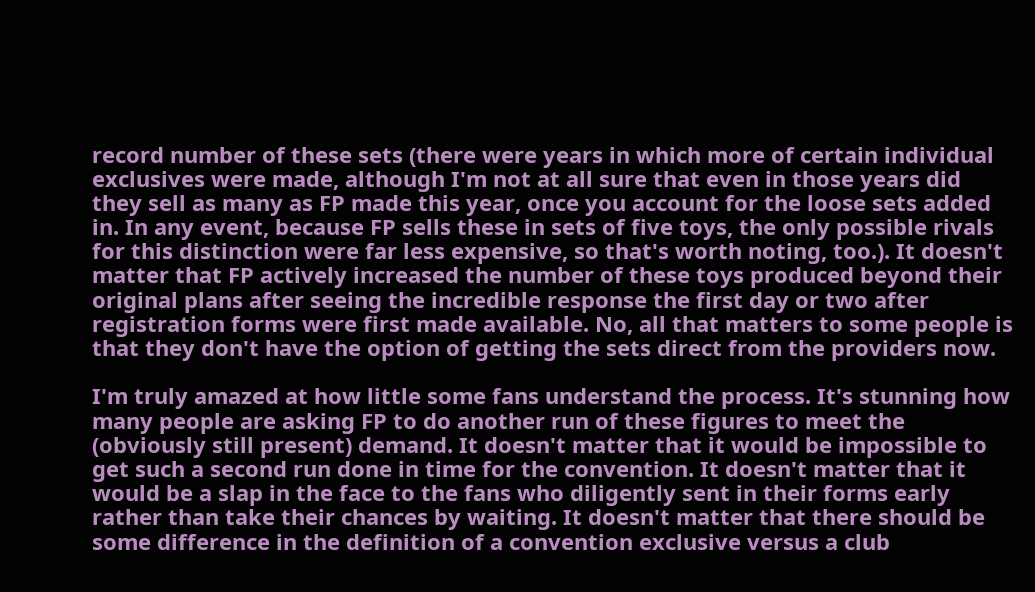record number of these sets (there were years in which more of certain individual exclusives were made, although I'm not at all sure that even in those years did they sell as many as FP made this year, once you account for the loose sets added in. In any event, because FP sells these in sets of five toys, the only possible rivals for this distinction were far less expensive, so that's worth noting, too.). It doesn't matter that FP actively increased the number of these toys produced beyond their original plans after seeing the incredible response the first day or two after registration forms were first made available. No, all that matters to some people is that they don't have the option of getting the sets direct from the providers now.

I'm truly amazed at how little some fans understand the process. It's stunning how many people are asking FP to do another run of these figures to meet the (obviously still present) demand. It doesn't matter that it would be impossible to get such a second run done in time for the convention. It doesn't matter that it would be a slap in the face to the fans who diligently sent in their forms early rather than take their chances by waiting. It doesn't matter that there should be some difference in the definition of a convention exclusive versus a club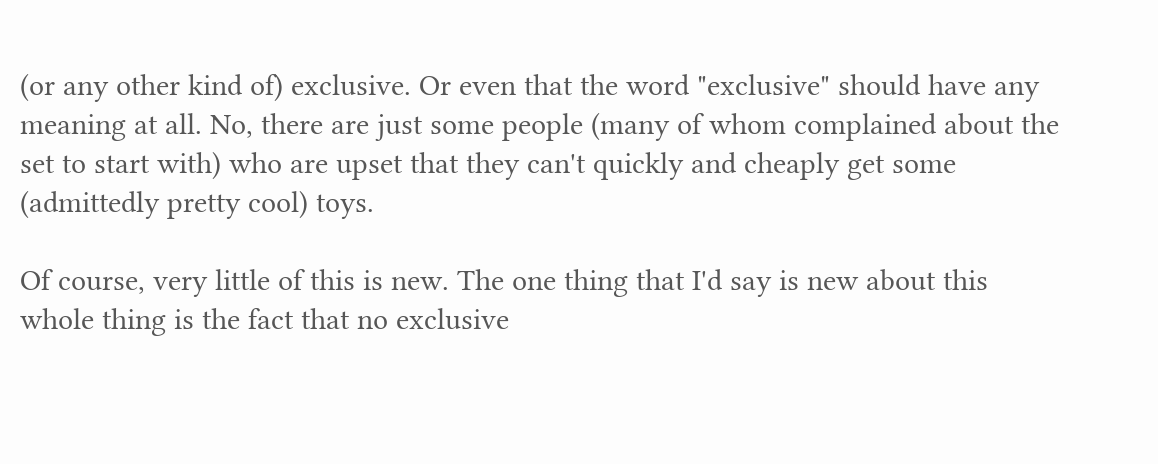(or any other kind of) exclusive. Or even that the word "exclusive" should have any meaning at all. No, there are just some people (many of whom complained about the set to start with) who are upset that they can't quickly and cheaply get some (admittedly pretty cool) toys.

Of course, very little of this is new. The one thing that I'd say is new about this whole thing is the fact that no exclusive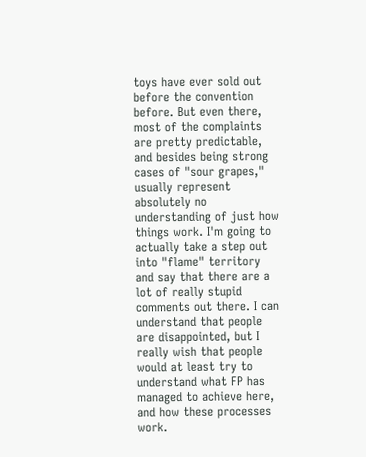toys have ever sold out before the convention before. But even there, most of the complaints are pretty predictable, and besides being strong cases of "sour grapes," usually represent absolutely no understanding of just how things work. I'm going to actually take a step out into "flame" territory and say that there are a lot of really stupid comments out there. I can understand that people are disappointed, but I really wish that people would at least try to understand what FP has managed to achieve here, and how these processes work.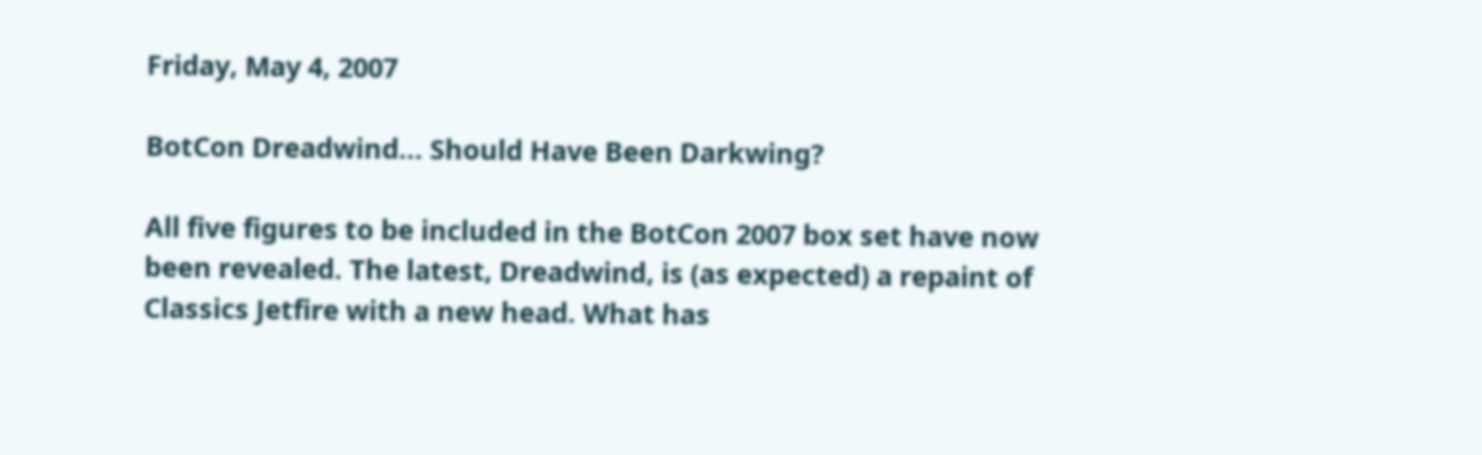Friday, May 4, 2007

BotCon Dreadwind... Should Have Been Darkwing?

All five figures to be included in the BotCon 2007 box set have now been revealed. The latest, Dreadwind, is (as expected) a repaint of Classics Jetfire with a new head. What has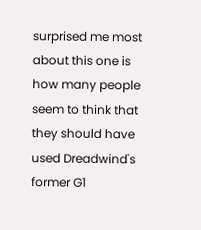surprised me most about this one is how many people seem to think that they should have used Dreadwind's former G1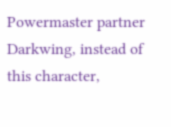Powermaster partner Darkwing, instead of this character,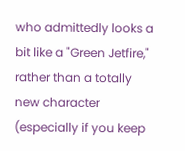who admittedly looks a bit like a "Green Jetfire," rather than a totally new character (especially if you keep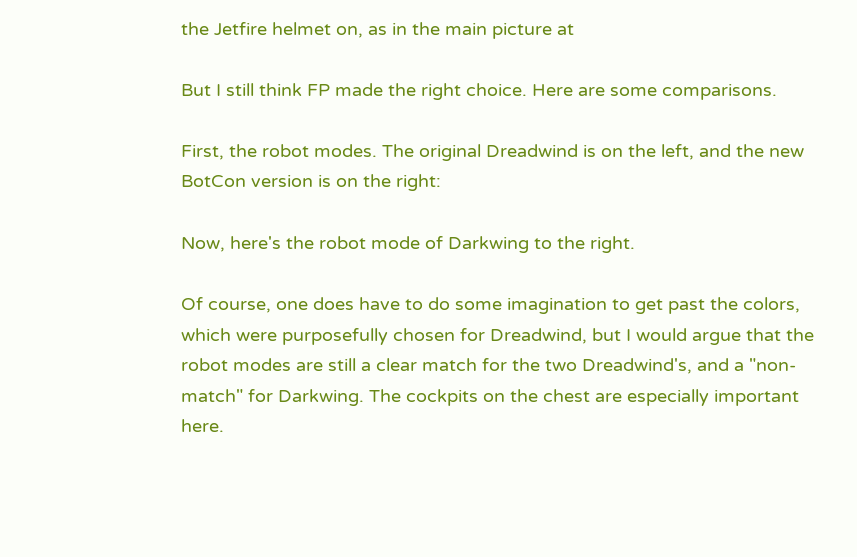the Jetfire helmet on, as in the main picture at

But I still think FP made the right choice. Here are some comparisons.

First, the robot modes. The original Dreadwind is on the left, and the new BotCon version is on the right:

Now, here's the robot mode of Darkwing to the right.

Of course, one does have to do some imagination to get past the colors, which were purposefully chosen for Dreadwind, but I would argue that the robot modes are still a clear match for the two Dreadwind's, and a "non-match" for Darkwing. The cockpits on the chest are especially important here.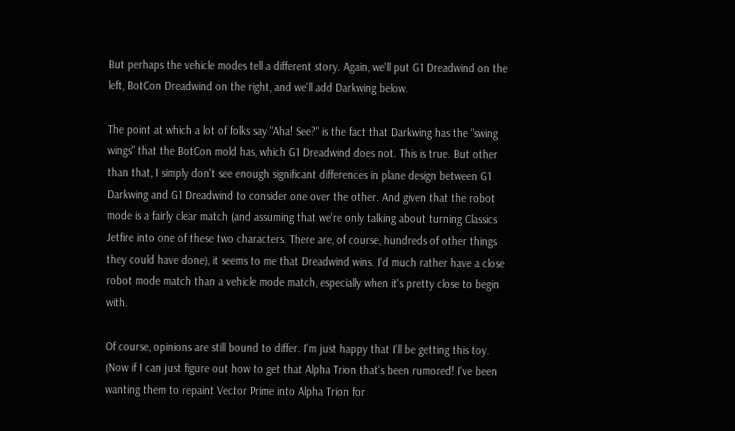But perhaps the vehicle modes tell a different story. Again, we'll put G1 Dreadwind on the left, BotCon Dreadwind on the right, and we'll add Darkwing below.

The point at which a lot of folks say "Aha! See?" is the fact that Darkwing has the "swing wings" that the BotCon mold has, which G1 Dreadwind does not. This is true. But other than that, I simply don't see enough significant differences in plane design between G1 Darkwing and G1 Dreadwind to consider one over the other. And given that the robot mode is a fairly clear match (and assuming that we're only talking about turning Classics Jetfire into one of these two characters. There are, of course, hundreds of other things they could have done), it seems to me that Dreadwind wins. I'd much rather have a close robot mode match than a vehicle mode match, especially when it's pretty close to begin with.

Of course, opinions are still bound to differ. I'm just happy that I'll be getting this toy. (Now if I can just figure out how to get that Alpha Trion that's been rumored! I've been wanting them to repaint Vector Prime into Alpha Trion for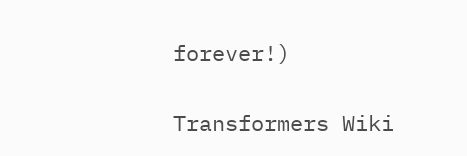forever!)

Transformers Wiki